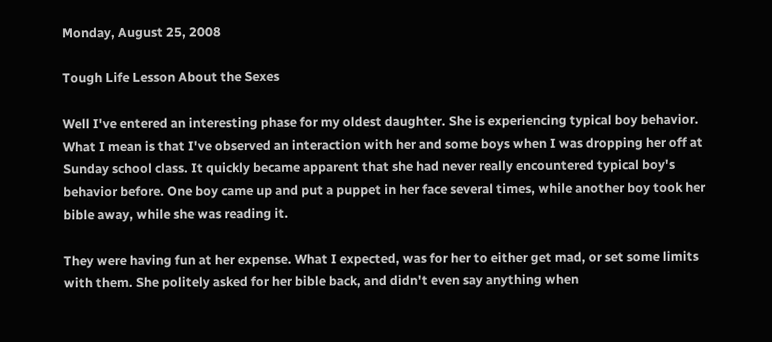Monday, August 25, 2008

Tough Life Lesson About the Sexes

Well I've entered an interesting phase for my oldest daughter. She is experiencing typical boy behavior. What I mean is that I've observed an interaction with her and some boys when I was dropping her off at Sunday school class. It quickly became apparent that she had never really encountered typical boy's behavior before. One boy came up and put a puppet in her face several times, while another boy took her bible away, while she was reading it.

They were having fun at her expense. What I expected, was for her to either get mad, or set some limits with them. She politely asked for her bible back, and didn't even say anything when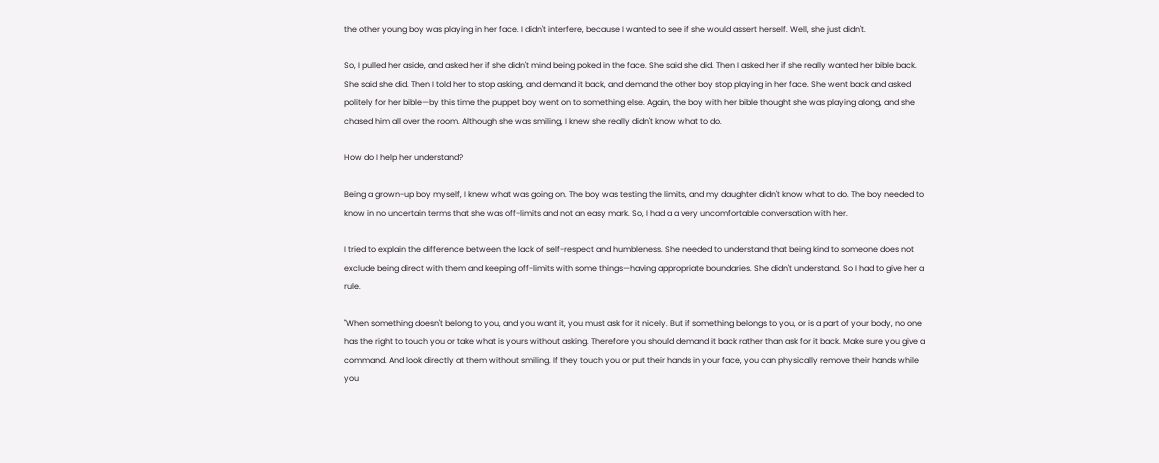the other young boy was playing in her face. I didn't interfere, because I wanted to see if she would assert herself. Well, she just didn't.

So, I pulled her aside, and asked her if she didn't mind being poked in the face. She said she did. Then I asked her if she really wanted her bible back. She said she did. Then I told her to stop asking, and demand it back, and demand the other boy stop playing in her face. She went back and asked politely for her bible—by this time the puppet boy went on to something else. Again, the boy with her bible thought she was playing along, and she chased him all over the room. Although she was smiling, I knew she really didn't know what to do.

How do I help her understand?

Being a grown-up boy myself, I knew what was going on. The boy was testing the limits, and my daughter didn't know what to do. The boy needed to know in no uncertain terms that she was off-limits and not an easy mark. So, I had a a very uncomfortable conversation with her.

I tried to explain the difference between the lack of self-respect and humbleness. She needed to understand that being kind to someone does not exclude being direct with them and keeping off-limits with some things—having appropriate boundaries. She didn't understand. So I had to give her a rule.

"When something doesn't belong to you, and you want it, you must ask for it nicely. But if something belongs to you, or is a part of your body, no one has the right to touch you or take what is yours without asking. Therefore you should demand it back rather than ask for it back. Make sure you give a command. And look directly at them without smiling. If they touch you or put their hands in your face, you can physically remove their hands while you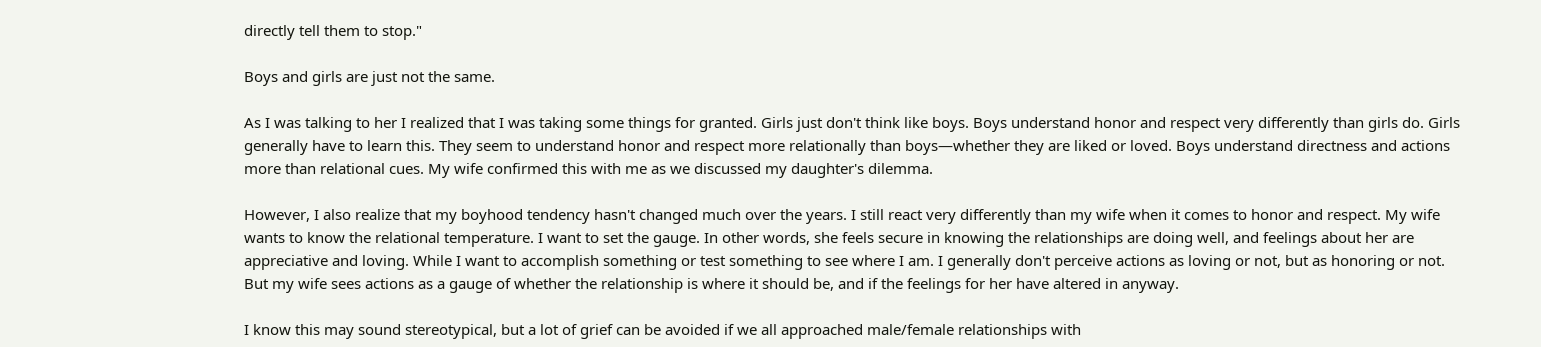directly tell them to stop."

Boys and girls are just not the same.

As I was talking to her I realized that I was taking some things for granted. Girls just don't think like boys. Boys understand honor and respect very differently than girls do. Girls generally have to learn this. They seem to understand honor and respect more relationally than boys—whether they are liked or loved. Boys understand directness and actions more than relational cues. My wife confirmed this with me as we discussed my daughter's dilemma.

However, I also realize that my boyhood tendency hasn't changed much over the years. I still react very differently than my wife when it comes to honor and respect. My wife wants to know the relational temperature. I want to set the gauge. In other words, she feels secure in knowing the relationships are doing well, and feelings about her are appreciative and loving. While I want to accomplish something or test something to see where I am. I generally don't perceive actions as loving or not, but as honoring or not. But my wife sees actions as a gauge of whether the relationship is where it should be, and if the feelings for her have altered in anyway.

I know this may sound stereotypical, but a lot of grief can be avoided if we all approached male/female relationships with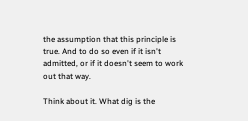the assumption that this principle is true. And to do so even if it isn't admitted, or if it doesn't seem to work out that way.

Think about it. What dig is the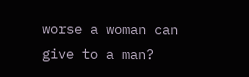worse a woman can give to a man?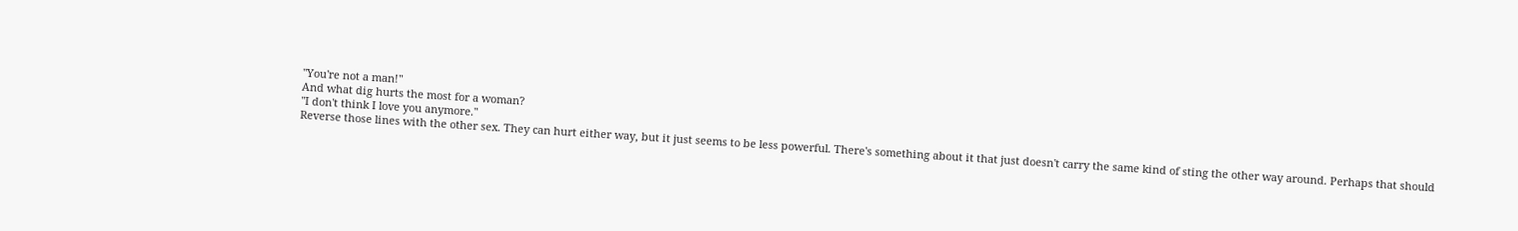"You're not a man!"
And what dig hurts the most for a woman?
"I don't think I love you anymore."
Reverse those lines with the other sex. They can hurt either way, but it just seems to be less powerful. There's something about it that just doesn't carry the same kind of sting the other way around. Perhaps that should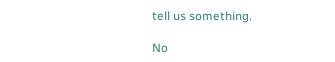tell us something.

No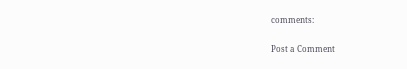comments:

Post a Comment